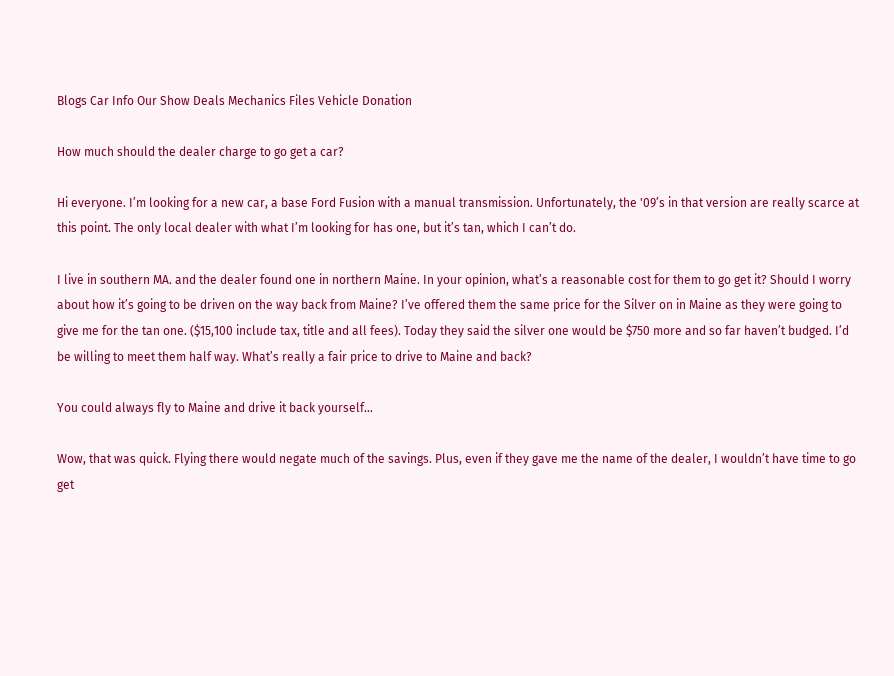Blogs Car Info Our Show Deals Mechanics Files Vehicle Donation

How much should the dealer charge to go get a car?

Hi everyone. I’m looking for a new car, a base Ford Fusion with a manual transmission. Unfortunately, the '09’s in that version are really scarce at this point. The only local dealer with what I’m looking for has one, but it’s tan, which I can’t do.

I live in southern MA. and the dealer found one in northern Maine. In your opinion, what’s a reasonable cost for them to go get it? Should I worry about how it’s going to be driven on the way back from Maine? I’ve offered them the same price for the Silver on in Maine as they were going to give me for the tan one. ($15,100 include tax, title and all fees). Today they said the silver one would be $750 more and so far haven’t budged. I’d be willing to meet them half way. What’s really a fair price to drive to Maine and back?

You could always fly to Maine and drive it back yourself…

Wow, that was quick. Flying there would negate much of the savings. Plus, even if they gave me the name of the dealer, I wouldn’t have time to go get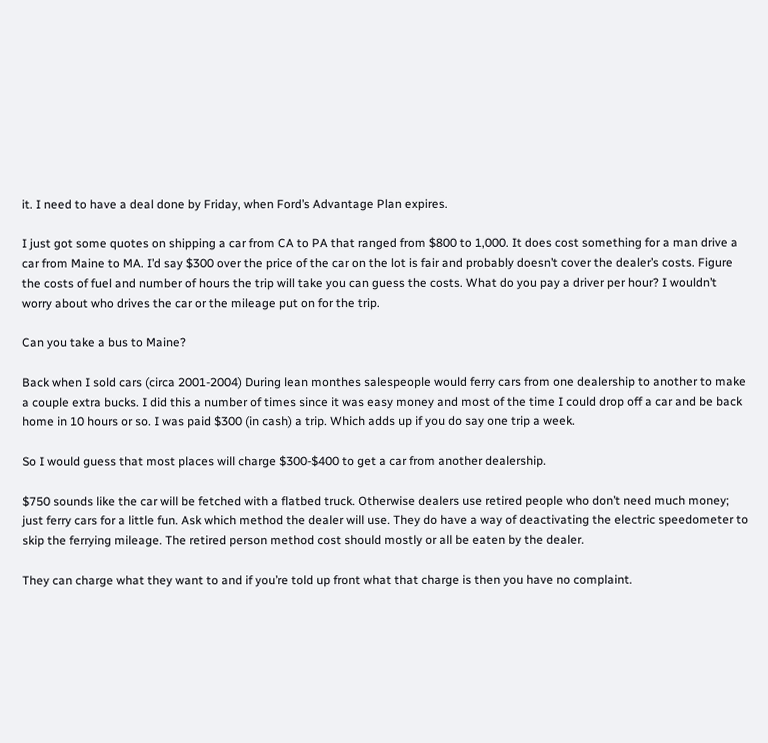it. I need to have a deal done by Friday, when Ford’s Advantage Plan expires.

I just got some quotes on shipping a car from CA to PA that ranged from $800 to 1,000. It does cost something for a man drive a car from Maine to MA. I’d say $300 over the price of the car on the lot is fair and probably doesn’t cover the dealer’s costs. Figure the costs of fuel and number of hours the trip will take you can guess the costs. What do you pay a driver per hour? I wouldn’t worry about who drives the car or the mileage put on for the trip.

Can you take a bus to Maine?

Back when I sold cars (circa 2001-2004) During lean monthes salespeople would ferry cars from one dealership to another to make a couple extra bucks. I did this a number of times since it was easy money and most of the time I could drop off a car and be back home in 10 hours or so. I was paid $300 (in cash) a trip. Which adds up if you do say one trip a week.

So I would guess that most places will charge $300-$400 to get a car from another dealership.

$750 sounds like the car will be fetched with a flatbed truck. Otherwise dealers use retired people who don’t need much money; just ferry cars for a little fun. Ask which method the dealer will use. They do have a way of deactivating the electric speedometer to skip the ferrying mileage. The retired person method cost should mostly or all be eaten by the dealer.

They can charge what they want to and if you’re told up front what that charge is then you have no complaint.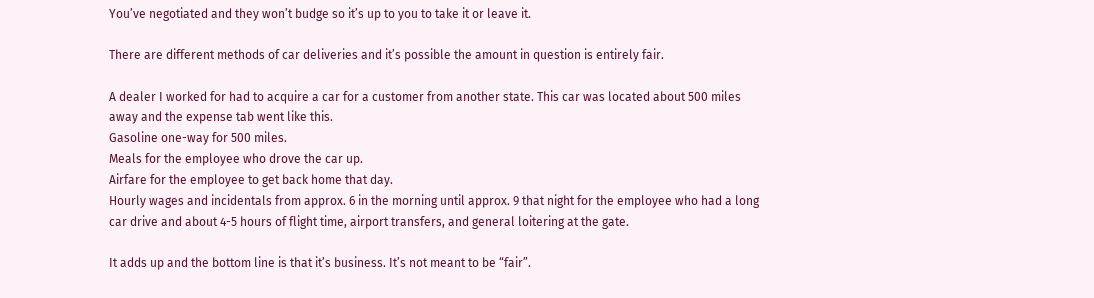You’ve negotiated and they won’t budge so it’s up to you to take it or leave it.

There are different methods of car deliveries and it’s possible the amount in question is entirely fair.

A dealer I worked for had to acquire a car for a customer from another state. This car was located about 500 miles away and the expense tab went like this.
Gasoline one-way for 500 miles.
Meals for the employee who drove the car up.
Airfare for the employee to get back home that day.
Hourly wages and incidentals from approx. 6 in the morning until approx. 9 that night for the employee who had a long car drive and about 4-5 hours of flight time, airport transfers, and general loitering at the gate.

It adds up and the bottom line is that it’s business. It’s not meant to be “fair”.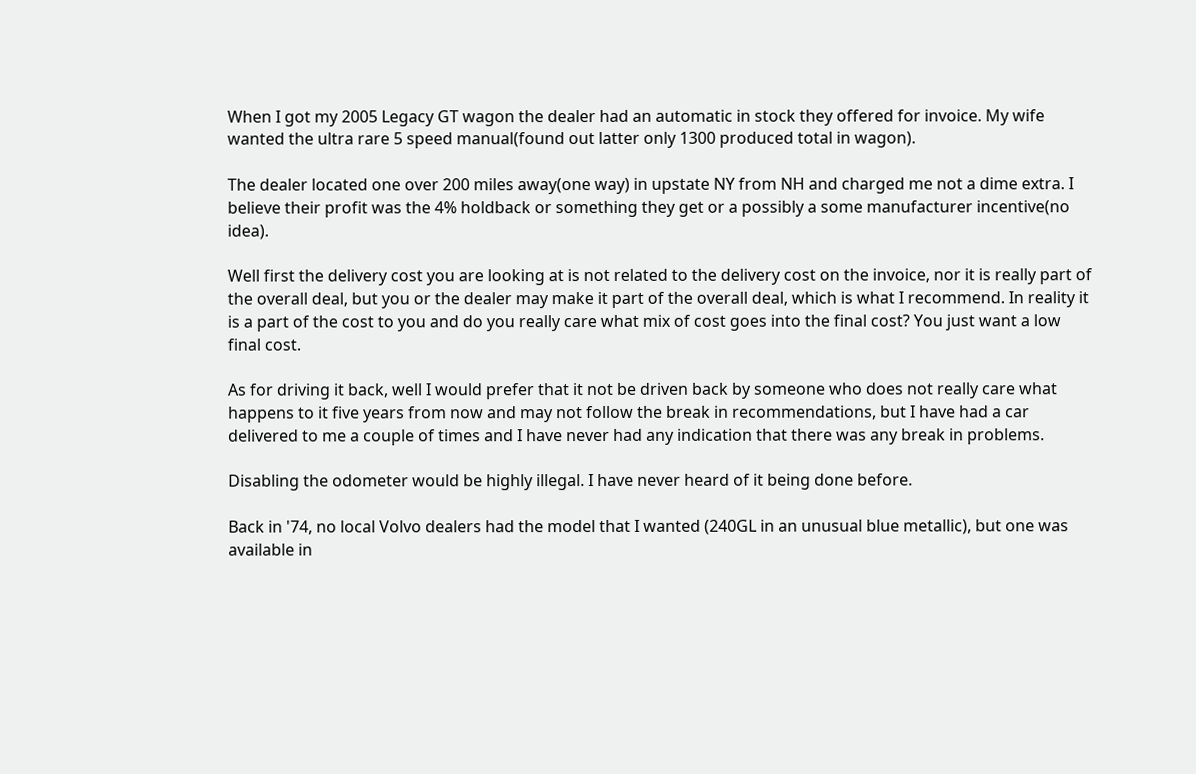When I got my 2005 Legacy GT wagon the dealer had an automatic in stock they offered for invoice. My wife wanted the ultra rare 5 speed manual(found out latter only 1300 produced total in wagon).

The dealer located one over 200 miles away(one way) in upstate NY from NH and charged me not a dime extra. I believe their profit was the 4% holdback or something they get or a possibly a some manufacturer incentive(no idea).

Well first the delivery cost you are looking at is not related to the delivery cost on the invoice, nor it is really part of the overall deal, but you or the dealer may make it part of the overall deal, which is what I recommend. In reality it is a part of the cost to you and do you really care what mix of cost goes into the final cost? You just want a low final cost.

As for driving it back, well I would prefer that it not be driven back by someone who does not really care what happens to it five years from now and may not follow the break in recommendations, but I have had a car delivered to me a couple of times and I have never had any indication that there was any break in problems.

Disabling the odometer would be highly illegal. I have never heard of it being done before.

Back in '74, no local Volvo dealers had the model that I wanted (240GL in an unusual blue metallic), but one was available in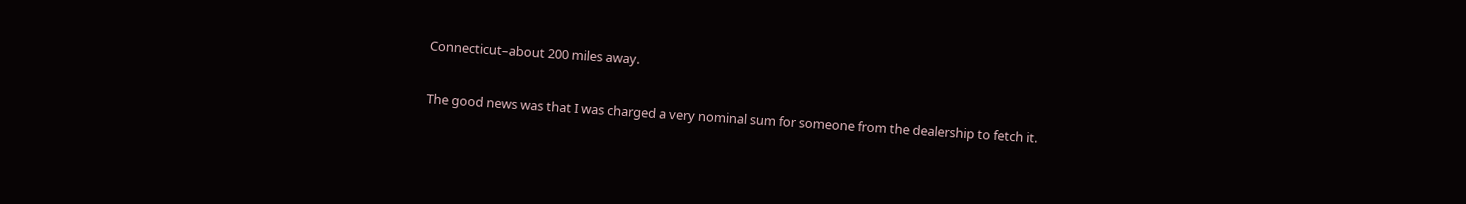Connecticut–about 200 miles away.

The good news was that I was charged a very nominal sum for someone from the dealership to fetch it.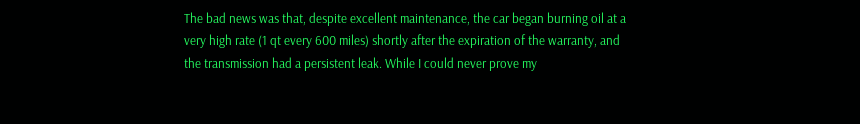The bad news was that, despite excellent maintenance, the car began burning oil at a very high rate (1 qt every 600 miles) shortly after the expiration of the warranty, and the transmission had a persistent leak. While I could never prove my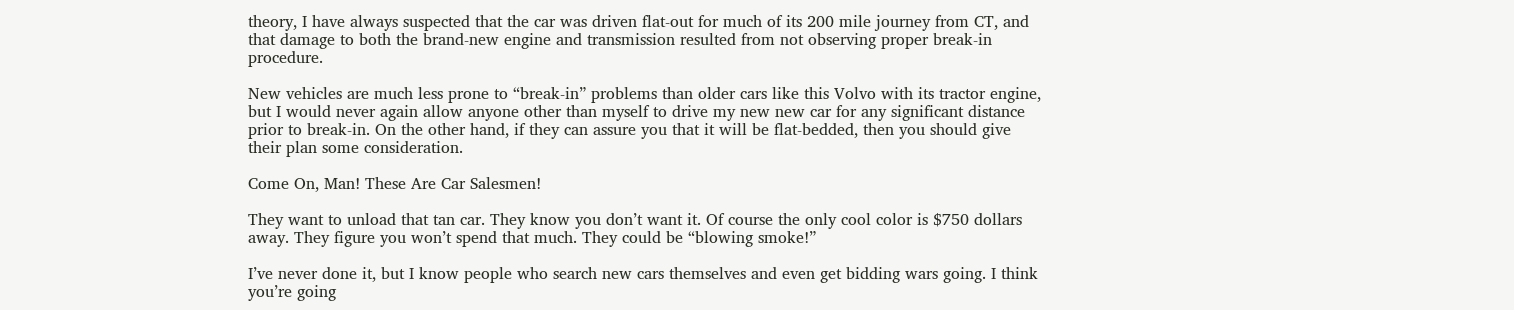theory, I have always suspected that the car was driven flat-out for much of its 200 mile journey from CT, and that damage to both the brand-new engine and transmission resulted from not observing proper break-in procedure.

New vehicles are much less prone to “break-in” problems than older cars like this Volvo with its tractor engine, but I would never again allow anyone other than myself to drive my new new car for any significant distance prior to break-in. On the other hand, if they can assure you that it will be flat-bedded, then you should give their plan some consideration.

Come On, Man! These Are Car Salesmen!

They want to unload that tan car. They know you don’t want it. Of course the only cool color is $750 dollars away. They figure you won’t spend that much. They could be “blowing smoke!”

I’ve never done it, but I know people who search new cars themselves and even get bidding wars going. I think you’re going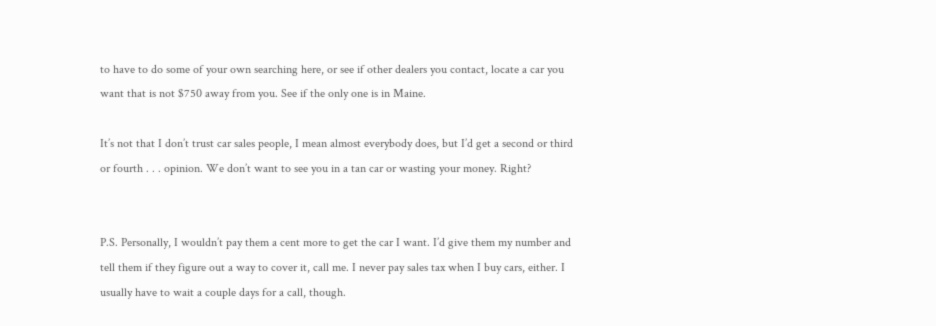to have to do some of your own searching here, or see if other dealers you contact, locate a car you want that is not $750 away from you. See if the only one is in Maine.

It’s not that I don’t trust car sales people, I mean almost everybody does, but I’d get a second or third or fourth . . . opinion. We don’t want to see you in a tan car or wasting your money. Right?


P.S. Personally, I wouldn’t pay them a cent more to get the car I want. I’d give them my number and tell them if they figure out a way to cover it, call me. I never pay sales tax when I buy cars, either. I usually have to wait a couple days for a call, though.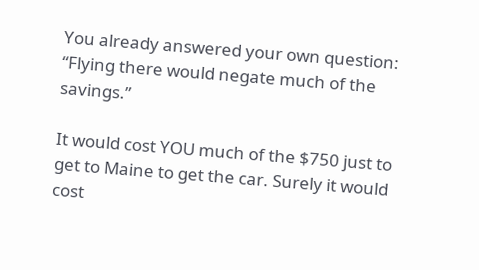You already answered your own question: “Flying there would negate much of the savings.”

It would cost YOU much of the $750 just to get to Maine to get the car. Surely it would cost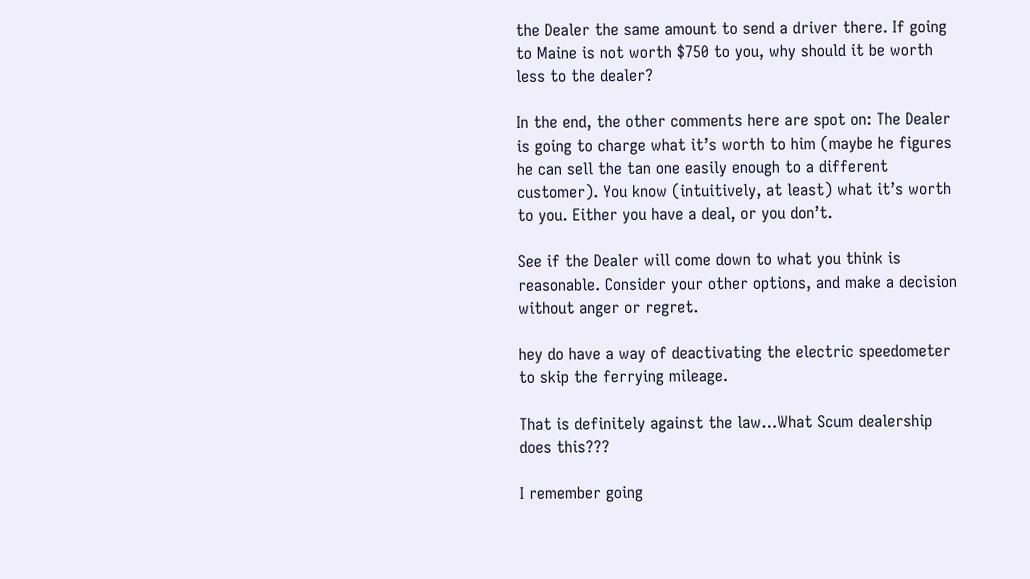the Dealer the same amount to send a driver there. If going to Maine is not worth $750 to you, why should it be worth less to the dealer?

In the end, the other comments here are spot on: The Dealer is going to charge what it’s worth to him (maybe he figures he can sell the tan one easily enough to a different customer). You know (intuitively, at least) what it’s worth to you. Either you have a deal, or you don’t.

See if the Dealer will come down to what you think is reasonable. Consider your other options, and make a decision without anger or regret.

hey do have a way of deactivating the electric speedometer to skip the ferrying mileage.

That is definitely against the law…What Scum dealership does this???

I remember going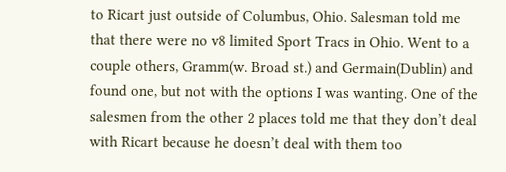to Ricart just outside of Columbus, Ohio. Salesman told me that there were no v8 limited Sport Tracs in Ohio. Went to a couple others, Gramm(w. Broad st.) and Germain(Dublin) and found one, but not with the options I was wanting. One of the salesmen from the other 2 places told me that they don’t deal with Ricart because he doesn’t deal with them too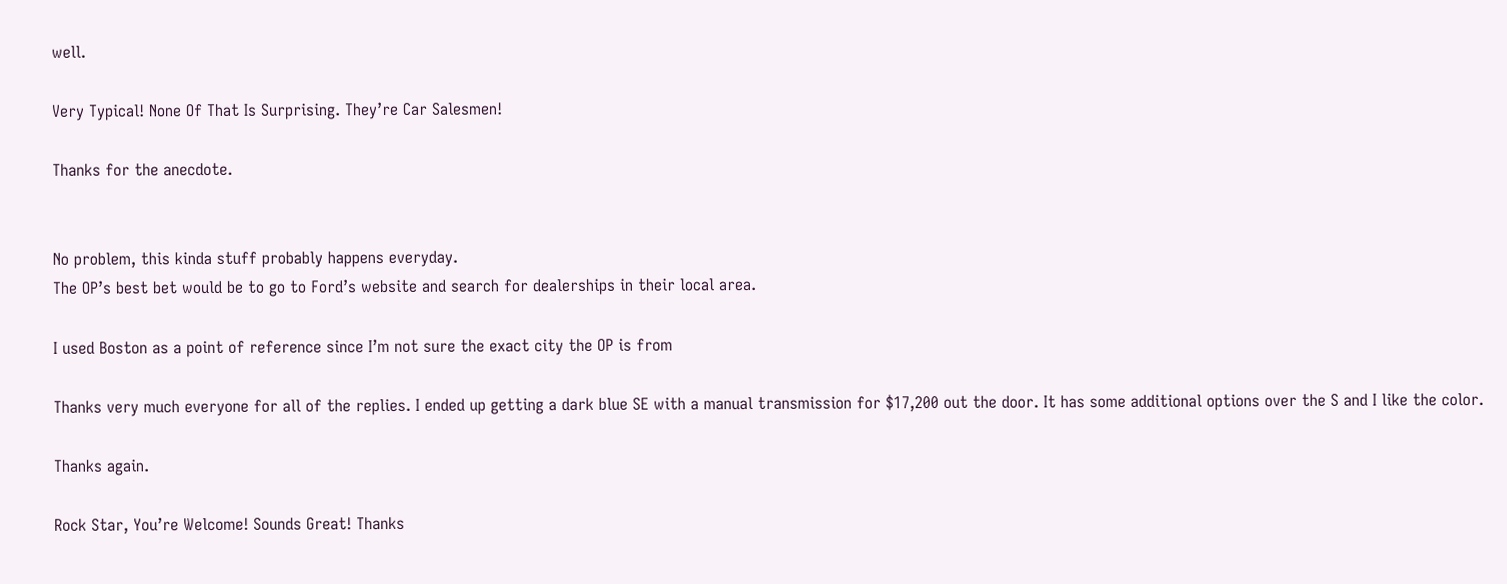well.

Very Typical! None Of That Is Surprising. They’re Car Salesmen!

Thanks for the anecdote.


No problem, this kinda stuff probably happens everyday.
The OP’s best bet would be to go to Ford’s website and search for dealerships in their local area.

I used Boston as a point of reference since I’m not sure the exact city the OP is from

Thanks very much everyone for all of the replies. I ended up getting a dark blue SE with a manual transmission for $17,200 out the door. It has some additional options over the S and I like the color.

Thanks again.

Rock Star, You’re Welcome! Sounds Great! Thanks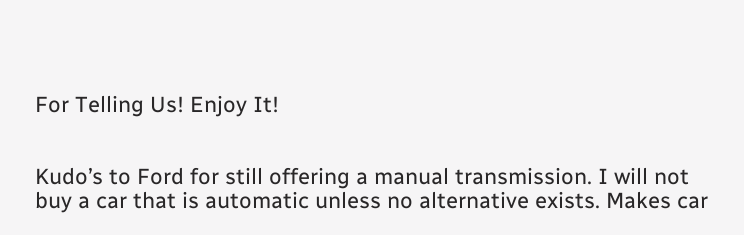For Telling Us! Enjoy It!


Kudo’s to Ford for still offering a manual transmission. I will not buy a car that is automatic unless no alternative exists. Makes car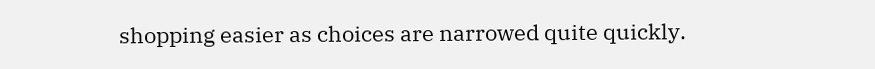shopping easier as choices are narrowed quite quickly.